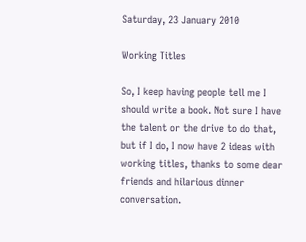Saturday, 23 January 2010

Working Titles

So, I keep having people tell me I should write a book. Not sure I have the talent or the drive to do that, but if I do, I now have 2 ideas with working titles, thanks to some dear friends and hilarious dinner conversation.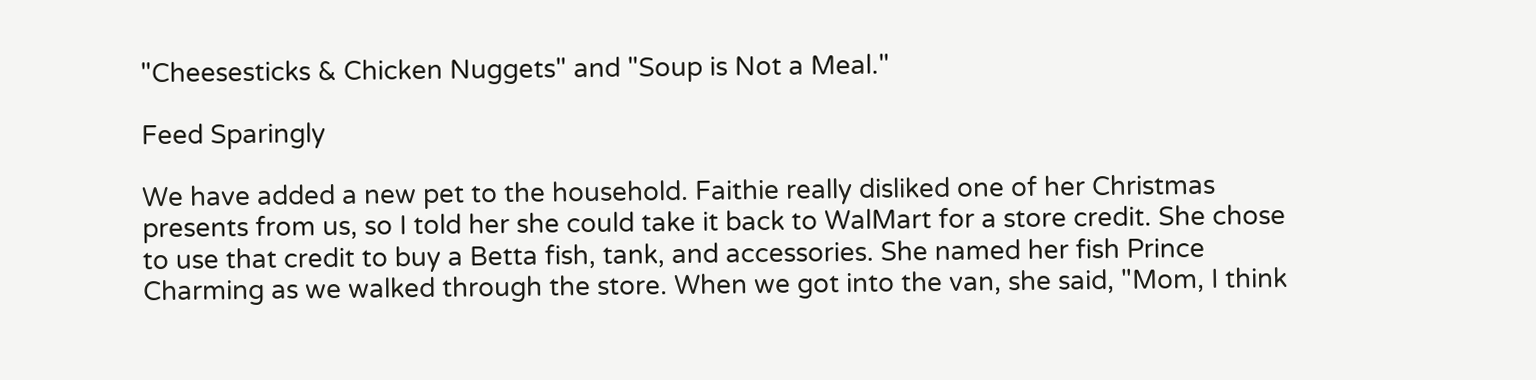"Cheesesticks & Chicken Nuggets" and "Soup is Not a Meal."

Feed Sparingly

We have added a new pet to the household. Faithie really disliked one of her Christmas presents from us, so I told her she could take it back to WalMart for a store credit. She chose to use that credit to buy a Betta fish, tank, and accessories. She named her fish Prince Charming as we walked through the store. When we got into the van, she said, "Mom, I think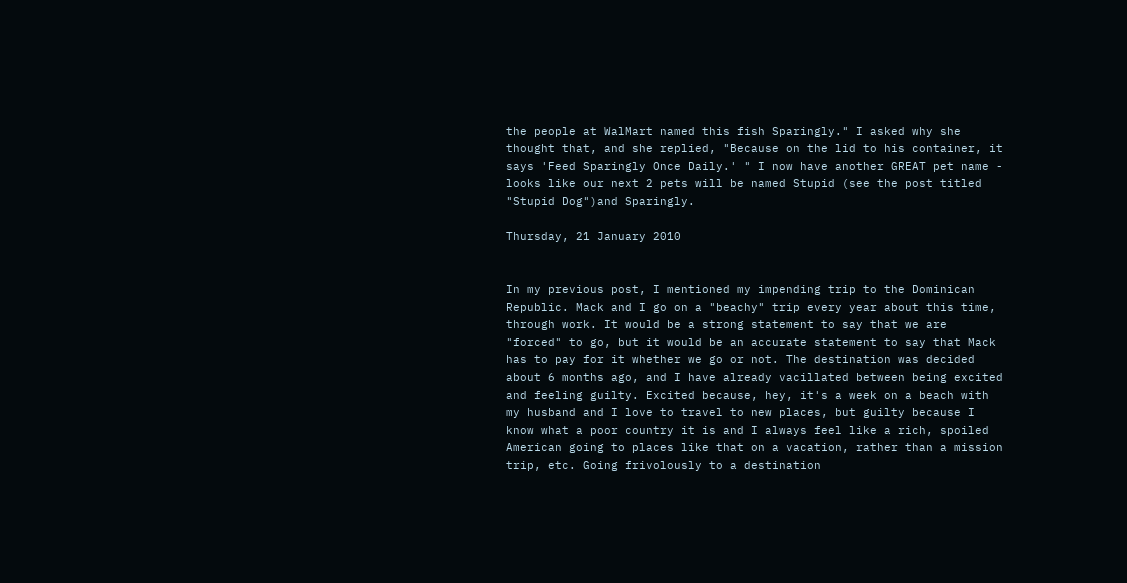the people at WalMart named this fish Sparingly." I asked why she thought that, and she replied, "Because on the lid to his container, it says 'Feed Sparingly Once Daily.' " I now have another GREAT pet name - looks like our next 2 pets will be named Stupid (see the post titled "Stupid Dog")and Sparingly.

Thursday, 21 January 2010


In my previous post, I mentioned my impending trip to the Dominican Republic. Mack and I go on a "beachy" trip every year about this time, through work. It would be a strong statement to say that we are "forced" to go, but it would be an accurate statement to say that Mack has to pay for it whether we go or not. The destination was decided about 6 months ago, and I have already vacillated between being excited and feeling guilty. Excited because, hey, it's a week on a beach with my husband and I love to travel to new places, but guilty because I know what a poor country it is and I always feel like a rich, spoiled American going to places like that on a vacation, rather than a mission trip, etc. Going frivolously to a destination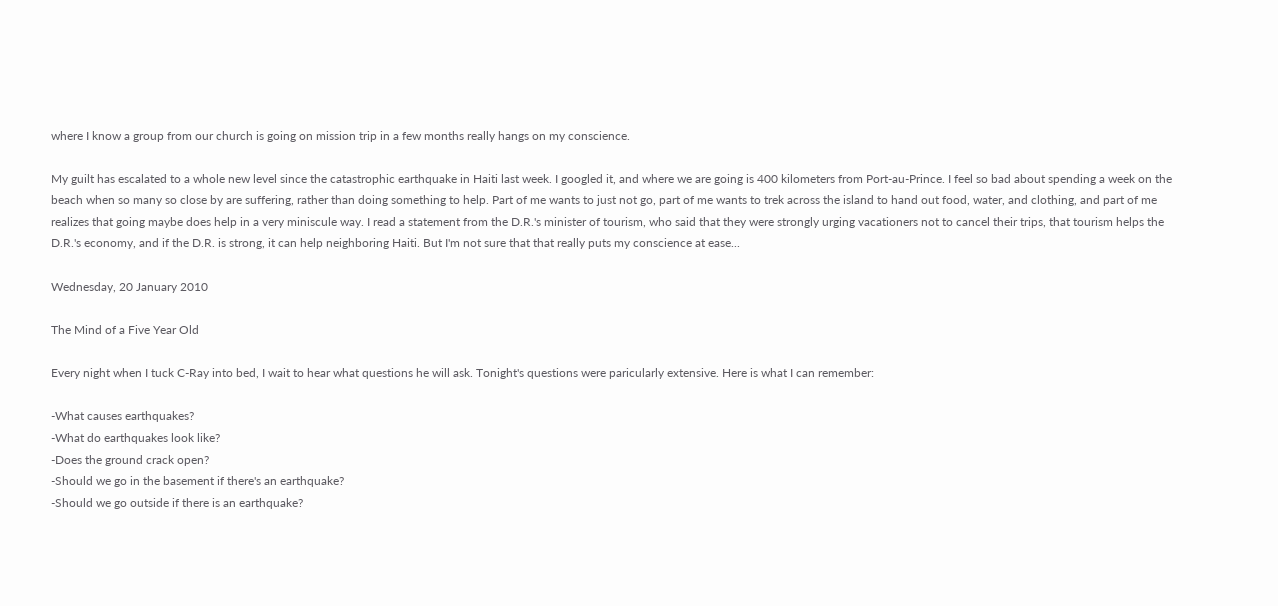where I know a group from our church is going on mission trip in a few months really hangs on my conscience.

My guilt has escalated to a whole new level since the catastrophic earthquake in Haiti last week. I googled it, and where we are going is 400 kilometers from Port-au-Prince. I feel so bad about spending a week on the beach when so many so close by are suffering, rather than doing something to help. Part of me wants to just not go, part of me wants to trek across the island to hand out food, water, and clothing, and part of me realizes that going maybe does help in a very miniscule way. I read a statement from the D.R.'s minister of tourism, who said that they were strongly urging vacationers not to cancel their trips, that tourism helps the D.R.'s economy, and if the D.R. is strong, it can help neighboring Haiti. But I'm not sure that that really puts my conscience at ease...

Wednesday, 20 January 2010

The Mind of a Five Year Old

Every night when I tuck C-Ray into bed, I wait to hear what questions he will ask. Tonight's questions were paricularly extensive. Here is what I can remember:

-What causes earthquakes?
-What do earthquakes look like?
-Does the ground crack open?
-Should we go in the basement if there's an earthquake?
-Should we go outside if there is an earthquake?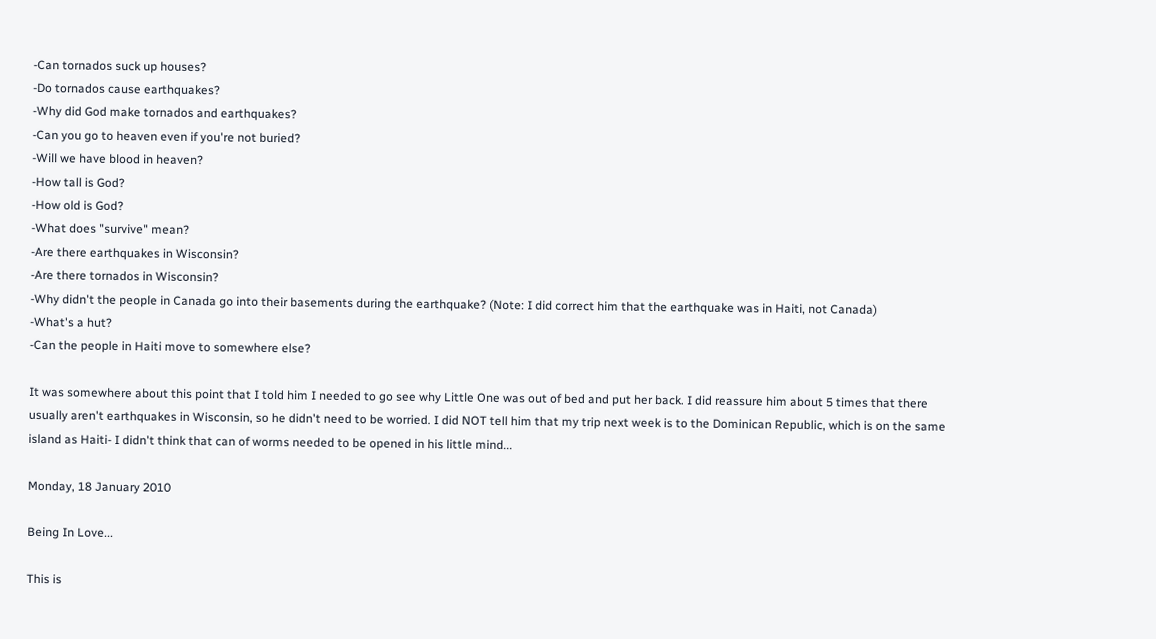-Can tornados suck up houses?
-Do tornados cause earthquakes?
-Why did God make tornados and earthquakes?
-Can you go to heaven even if you're not buried?
-Will we have blood in heaven?
-How tall is God?
-How old is God?
-What does "survive" mean?
-Are there earthquakes in Wisconsin?
-Are there tornados in Wisconsin?
-Why didn't the people in Canada go into their basements during the earthquake? (Note: I did correct him that the earthquake was in Haiti, not Canada)
-What's a hut?
-Can the people in Haiti move to somewhere else?

It was somewhere about this point that I told him I needed to go see why Little One was out of bed and put her back. I did reassure him about 5 times that there usually aren't earthquakes in Wisconsin, so he didn't need to be worried. I did NOT tell him that my trip next week is to the Dominican Republic, which is on the same island as Haiti- I didn't think that can of worms needed to be opened in his little mind...

Monday, 18 January 2010

Being In Love...

This is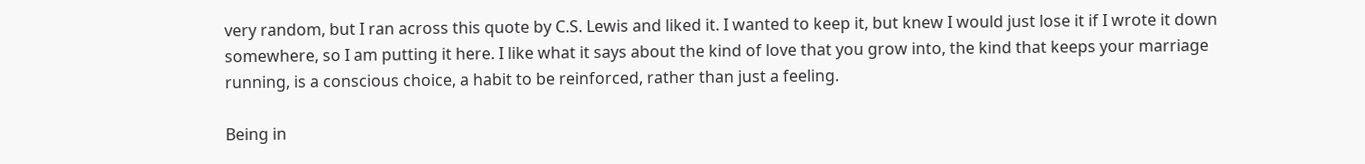very random, but I ran across this quote by C.S. Lewis and liked it. I wanted to keep it, but knew I would just lose it if I wrote it down somewhere, so I am putting it here. I like what it says about the kind of love that you grow into, the kind that keeps your marriage running, is a conscious choice, a habit to be reinforced, rather than just a feeling.

Being in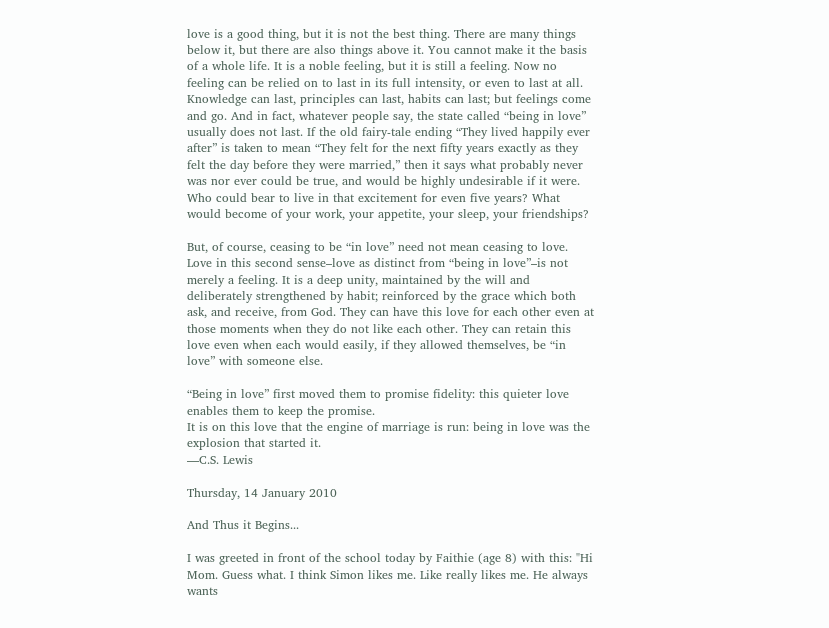love is a good thing, but it is not the best thing. There are many things below it, but there are also things above it. You cannot make it the basis of a whole life. It is a noble feeling, but it is still a feeling. Now no feeling can be relied on to last in its full intensity, or even to last at all. Knowledge can last, principles can last, habits can last; but feelings come and go. And in fact, whatever people say, the state called “being in love” usually does not last. If the old fairy-tale ending “They lived happily ever after” is taken to mean “They felt for the next fifty years exactly as they felt the day before they were married,” then it says what probably never was nor ever could be true, and would be highly undesirable if it were. Who could bear to live in that excitement for even five years? What would become of your work, your appetite, your sleep, your friendships?

But, of course, ceasing to be “in love” need not mean ceasing to love. Love in this second sense–love as distinct from “being in love”–is not merely a feeling. It is a deep unity, maintained by the will and deliberately strengthened by habit; reinforced by the grace which both ask, and receive, from God. They can have this love for each other even at those moments when they do not like each other. They can retain this love even when each would easily, if they allowed themselves, be “in love” with someone else.

“Being in love” first moved them to promise fidelity: this quieter love enables them to keep the promise.
It is on this love that the engine of marriage is run: being in love was the explosion that started it.
—C.S. Lewis

Thursday, 14 January 2010

And Thus it Begins...

I was greeted in front of the school today by Faithie (age 8) with this: "Hi Mom. Guess what. I think Simon likes me. Like really likes me. He always wants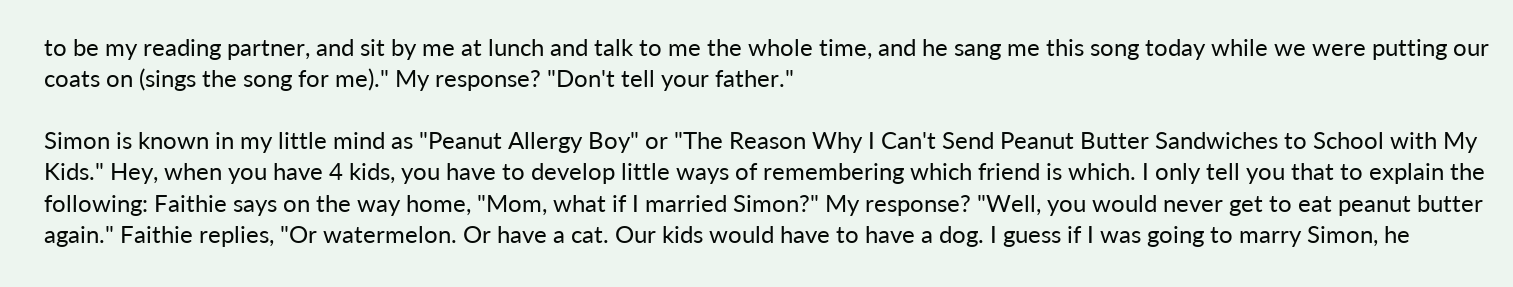to be my reading partner, and sit by me at lunch and talk to me the whole time, and he sang me this song today while we were putting our coats on (sings the song for me)." My response? "Don't tell your father."

Simon is known in my little mind as "Peanut Allergy Boy" or "The Reason Why I Can't Send Peanut Butter Sandwiches to School with My Kids." Hey, when you have 4 kids, you have to develop little ways of remembering which friend is which. I only tell you that to explain the following: Faithie says on the way home, "Mom, what if I married Simon?" My response? "Well, you would never get to eat peanut butter again." Faithie replies, "Or watermelon. Or have a cat. Our kids would have to have a dog. I guess if I was going to marry Simon, he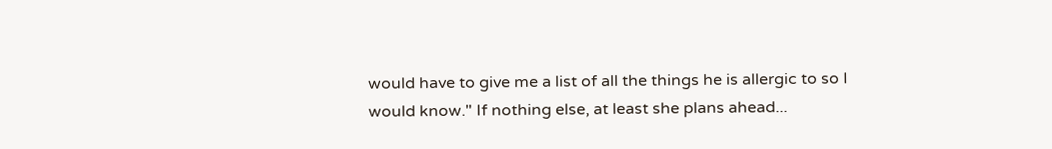would have to give me a list of all the things he is allergic to so I would know." If nothing else, at least she plans ahead...